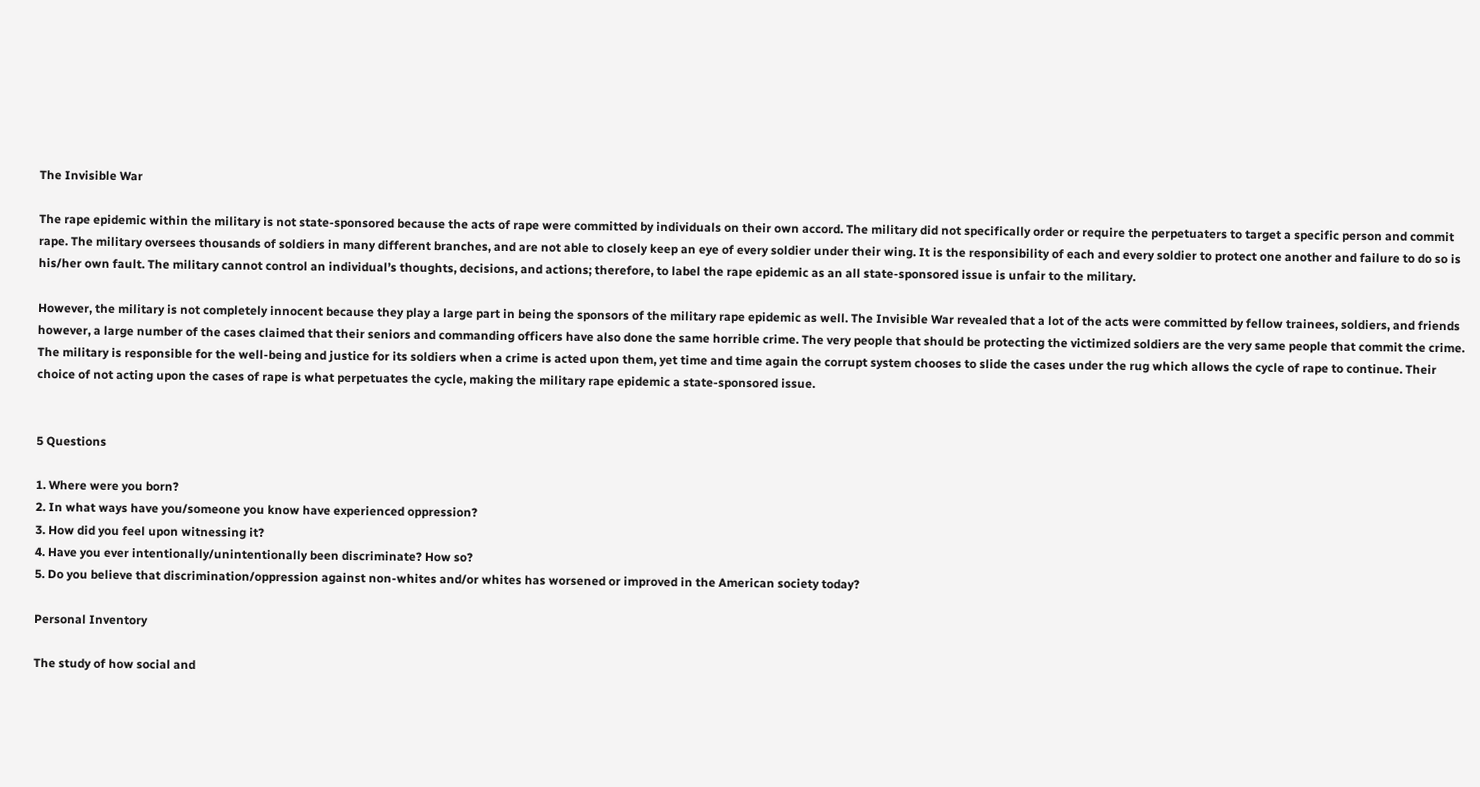The Invisible War

The rape epidemic within the military is not state-sponsored because the acts of rape were committed by individuals on their own accord. The military did not specifically order or require the perpetuaters to target a specific person and commit rape. The military oversees thousands of soldiers in many different branches, and are not able to closely keep an eye of every soldier under their wing. It is the responsibility of each and every soldier to protect one another and failure to do so is his/her own fault. The military cannot control an individual’s thoughts, decisions, and actions; therefore, to label the rape epidemic as an all state-sponsored issue is unfair to the military.

However, the military is not completely innocent because they play a large part in being the sponsors of the military rape epidemic as well. The Invisible War revealed that a lot of the acts were committed by fellow trainees, soldiers, and friends however, a large number of the cases claimed that their seniors and commanding officers have also done the same horrible crime. The very people that should be protecting the victimized soldiers are the very same people that commit the crime. The military is responsible for the well-being and justice for its soldiers when a crime is acted upon them, yet time and time again the corrupt system chooses to slide the cases under the rug which allows the cycle of rape to continue. Their choice of not acting upon the cases of rape is what perpetuates the cycle, making the military rape epidemic a state-sponsored issue.


5 Questions

1. Where were you born?
2. In what ways have you/someone you know have experienced oppression?
3. How did you feel upon witnessing it?
4. Have you ever intentionally/unintentionally been discriminate? How so?
5. Do you believe that discrimination/oppression against non-whites and/or whites has worsened or improved in the American society today?

Personal Inventory

The study of how social and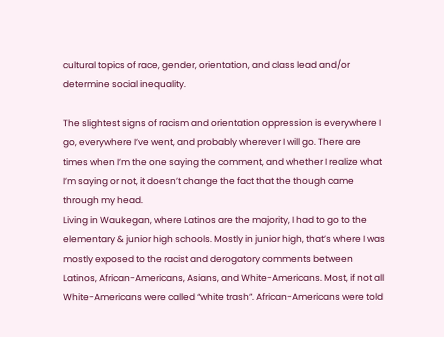cultural topics of race, gender, orientation, and class lead and/or determine social inequality.

The slightest signs of racism and orientation oppression is everywhere I go, everywhere I’ve went, and probably wherever I will go. There are times when I’m the one saying the comment, and whether I realize what I’m saying or not, it doesn’t change the fact that the though came through my head.
Living in Waukegan, where Latinos are the majority, I had to go to the elementary & junior high schools. Mostly in junior high, that’s where I was mostly exposed to the racist and derogatory comments between Latinos, African-Americans, Asians, and White-Americans. Most, if not all White-Americans were called “white trash”. African-Americans were told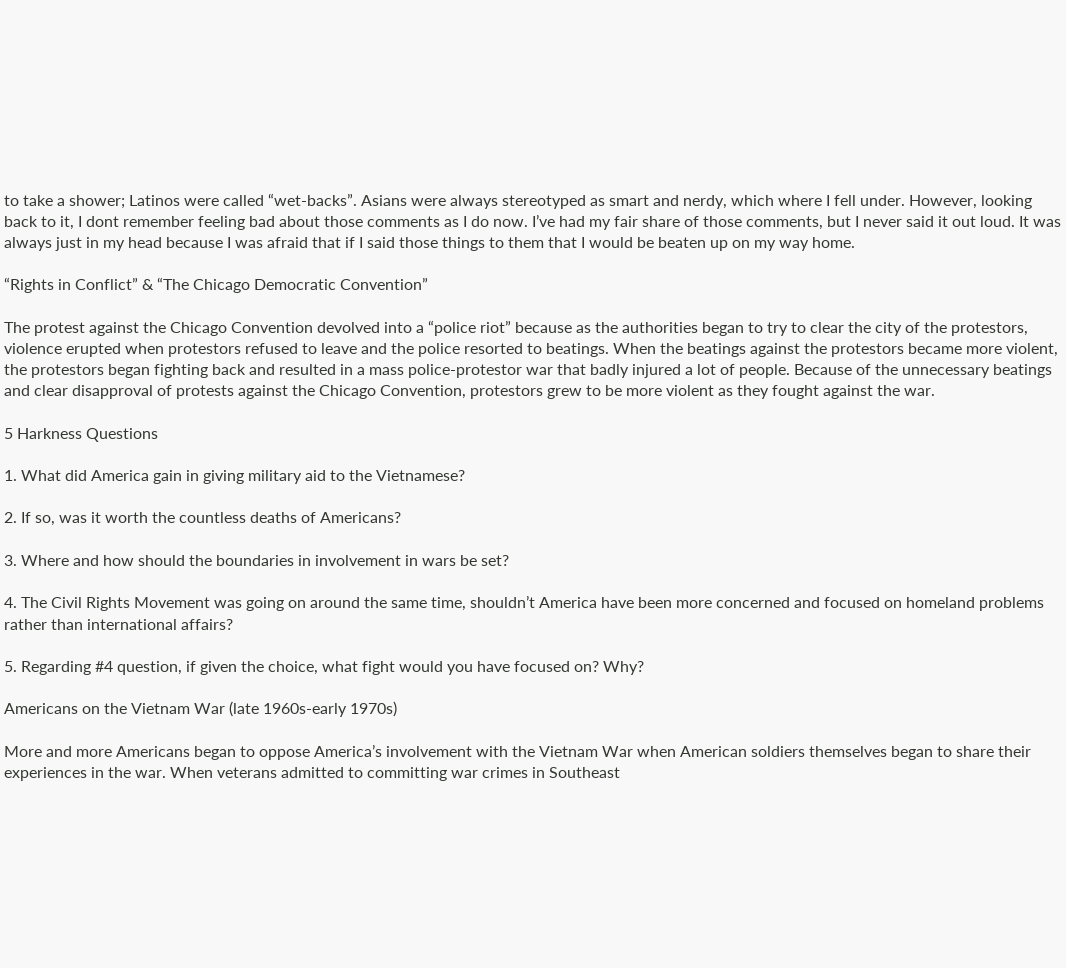to take a shower; Latinos were called “wet-backs”. Asians were always stereotyped as smart and nerdy, which where I fell under. However, looking back to it, I dont remember feeling bad about those comments as I do now. I’ve had my fair share of those comments, but I never said it out loud. It was always just in my head because I was afraid that if I said those things to them that I would be beaten up on my way home.

“Rights in Conflict” & “The Chicago Democratic Convention”

The protest against the Chicago Convention devolved into a “police riot” because as the authorities began to try to clear the city of the protestors, violence erupted when protestors refused to leave and the police resorted to beatings. When the beatings against the protestors became more violent, the protestors began fighting back and resulted in a mass police-protestor war that badly injured a lot of people. Because of the unnecessary beatings and clear disapproval of protests against the Chicago Convention, protestors grew to be more violent as they fought against the war.

5 Harkness Questions

1. What did America gain in giving military aid to the Vietnamese?

2. If so, was it worth the countless deaths of Americans?

3. Where and how should the boundaries in involvement in wars be set?

4. The Civil Rights Movement was going on around the same time, shouldn’t America have been more concerned and focused on homeland problems rather than international affairs?

5. Regarding #4 question, if given the choice, what fight would you have focused on? Why?

Americans on the Vietnam War (late 1960s-early 1970s)

More and more Americans began to oppose America’s involvement with the Vietnam War when American soldiers themselves began to share their experiences in the war. When veterans admitted to committing war crimes in Southeast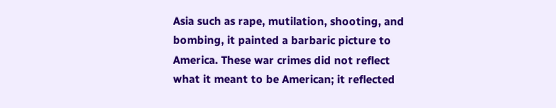Asia such as rape, mutilation, shooting, and bombing, it painted a barbaric picture to America. These war crimes did not reflect what it meant to be American; it reflected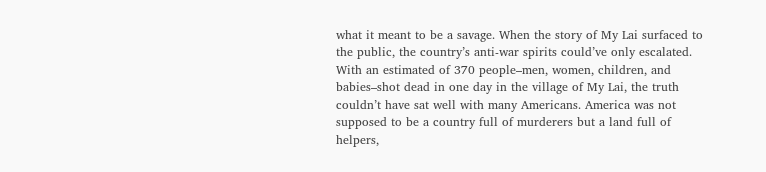what it meant to be a savage. When the story of My Lai surfaced to the public, the country’s anti-war spirits could’ve only escalated. With an estimated of 370 people–men, women, children, and babies–shot dead in one day in the village of My Lai, the truth couldn’t have sat well with many Americans. America was not supposed to be a country full of murderers but a land full of helpers,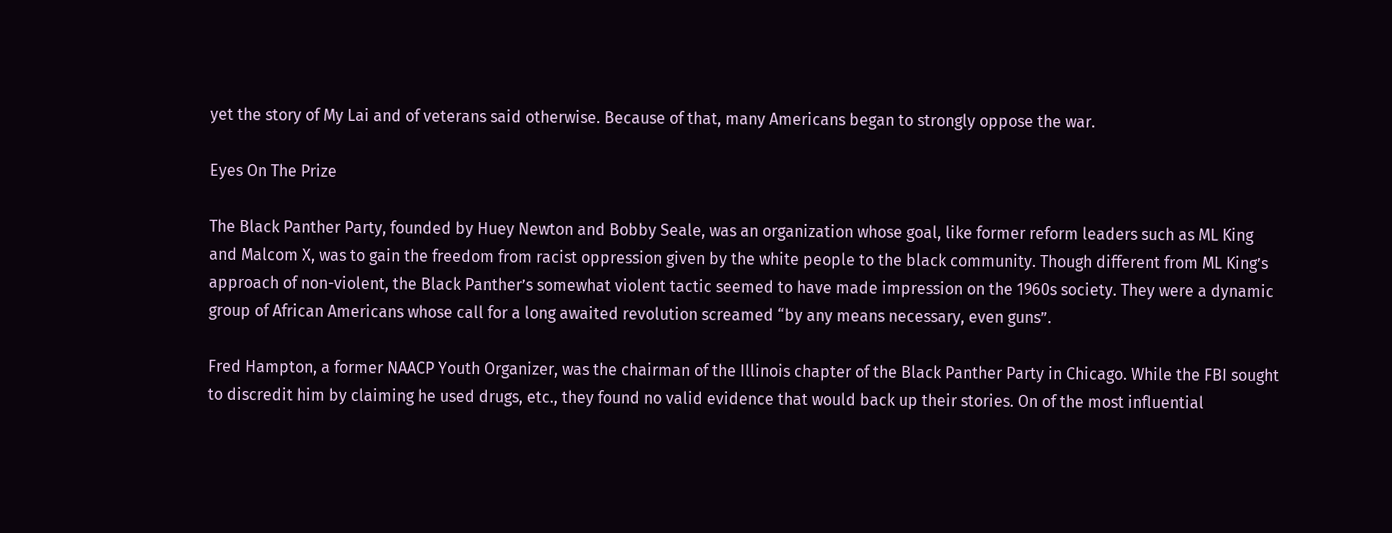yet the story of My Lai and of veterans said otherwise. Because of that, many Americans began to strongly oppose the war.

Eyes On The Prize

The Black Panther Party, founded by Huey Newton and Bobby Seale, was an organization whose goal, like former reform leaders such as ML King and Malcom X, was to gain the freedom from racist oppression given by the white people to the black community. Though different from ML King’s approach of non-violent, the Black Panther’s somewhat violent tactic seemed to have made impression on the 1960s society. They were a dynamic group of African Americans whose call for a long awaited revolution screamed “by any means necessary, even guns”.

Fred Hampton, a former NAACP Youth Organizer, was the chairman of the Illinois chapter of the Black Panther Party in Chicago. While the FBI sought to discredit him by claiming he used drugs, etc., they found no valid evidence that would back up their stories. On of the most influential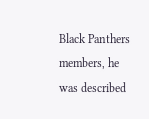Black Panthers members, he was described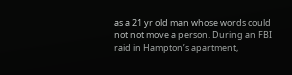as a 21 yr old man whose words could not not move a person. During an FBI raid in Hampton’s apartment,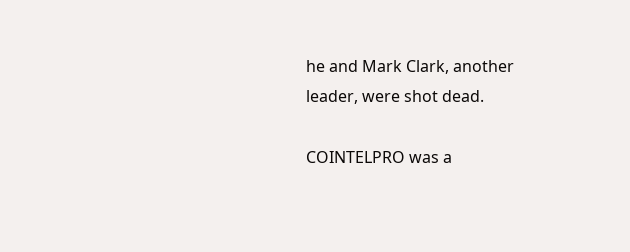he and Mark Clark, another leader, were shot dead.

COINTELPRO was a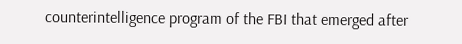counterintelligence program of the FBI that emerged after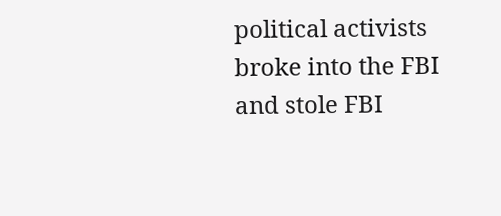political activists broke into the FBI and stole FBI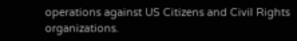operations against US Citizens and Civil Rights organizations.